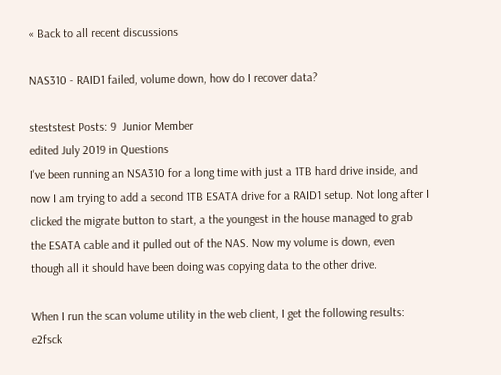« Back to all recent discussions

NAS310 - RAID1 failed, volume down, how do I recover data?

steststest Posts: 9  Junior Member
edited July 2019 in Questions
I've been running an NSA310 for a long time with just a 1TB hard drive inside, and now I am trying to add a second 1TB ESATA drive for a RAID1 setup. Not long after I clicked the migrate button to start, a the youngest in the house managed to grab the ESATA cable and it pulled out of the NAS. Now my volume is down, even though all it should have been doing was copying data to the other drive.

When I run the scan volume utility in the web client, I get the following results:
e2fsck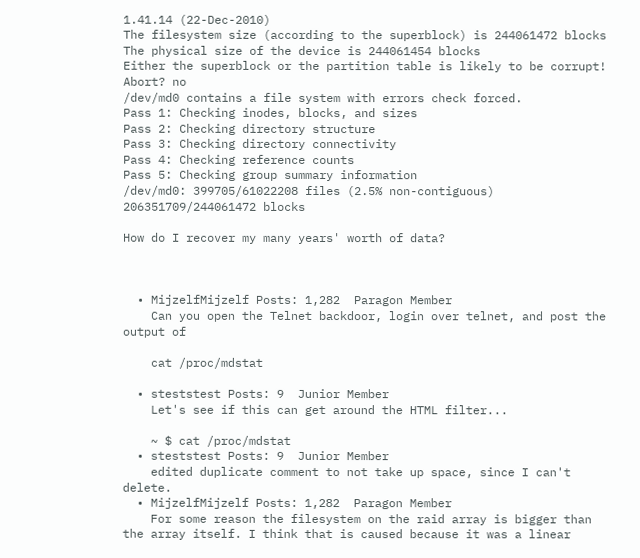1.41.14 (22-Dec-2010)
The filesystem size (according to the superblock) is 244061472 blocks
The physical size of the device is 244061454 blocks
Either the superblock or the partition table is likely to be corrupt!
Abort? no
/dev/md0 contains a file system with errors check forced.
Pass 1: Checking inodes, blocks, and sizes
Pass 2: Checking directory structure
Pass 3: Checking directory connectivity
Pass 4: Checking reference counts
Pass 5: Checking group summary information
/dev/md0: 399705/61022208 files (2.5% non-contiguous) 206351709/244061472 blocks

How do I recover my many years' worth of data?



  • MijzelfMijzelf Posts: 1,282  Paragon Member
    Can you open the Telnet backdoor, login over telnet, and post the output of

    cat /proc/mdstat

  • steststest Posts: 9  Junior Member
    Let's see if this can get around the HTML filter...

    ~ $ cat /proc/mdstat
  • steststest Posts: 9  Junior Member
    edited duplicate comment to not take up space, since I can't delete.
  • MijzelfMijzelf Posts: 1,282  Paragon Member
    For some reason the filesystem on the raid array is bigger than the array itself. I think that is caused because it was a linear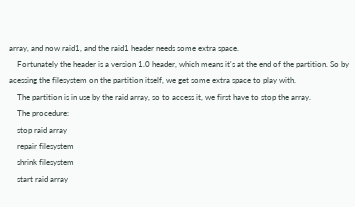array, and now raid1, and the raid1 header needs some extra space.
    Fortunately the header is a version 1.0 header, which means it's at the end of the partition. So by acessing the filesystem on the partition itself, we get some extra space to play with.
    The partition is in use by the raid array, so to access it, we first have to stop the array.
    The procedure:
    stop raid array
    repair filesystem
    shrink filesystem
    start raid array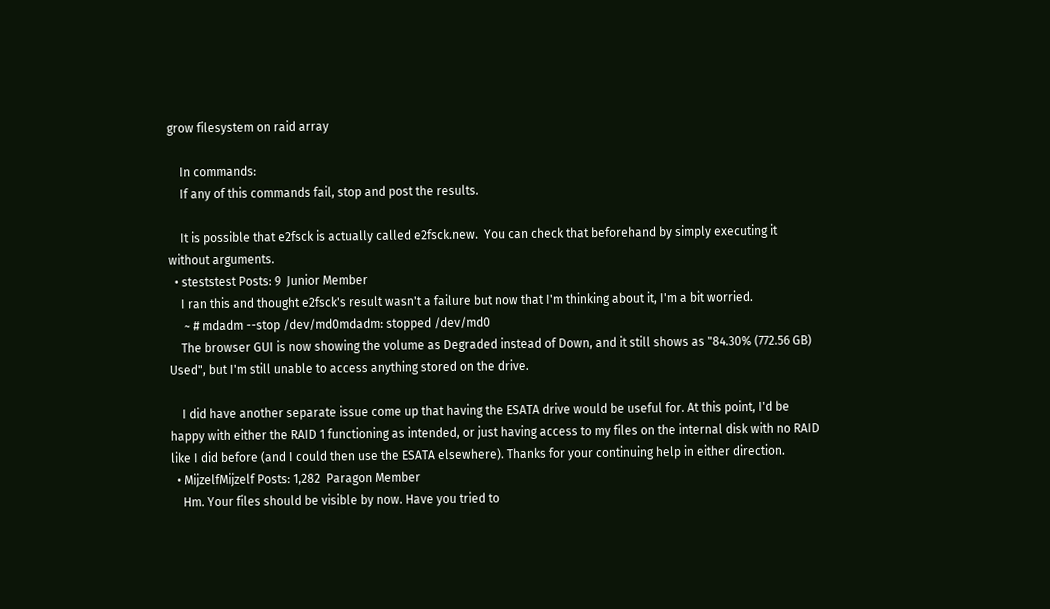grow filesystem on raid array

    In commands:
    If any of this commands fail, stop and post the results.

    It is possible that e2fsck is actually called e2fsck.new.  You can check that beforehand by simply executing it without arguments.
  • steststest Posts: 9  Junior Member
    I ran this and thought e2fsck's result wasn't a failure but now that I'm thinking about it, I'm a bit worried.
     ~ # mdadm --stop /dev/md0mdadm: stopped /dev/md0
    The browser GUI is now showing the volume as Degraded instead of Down, and it still shows as "84.30% (772.56 GB) Used", but I'm still unable to access anything stored on the drive.

    I did have another separate issue come up that having the ESATA drive would be useful for. At this point, I'd be happy with either the RAID 1 functioning as intended, or just having access to my files on the internal disk with no RAID like I did before (and I could then use the ESATA elsewhere). Thanks for your continuing help in either direction.
  • MijzelfMijzelf Posts: 1,282  Paragon Member
    Hm. Your files should be visible by now. Have you tried to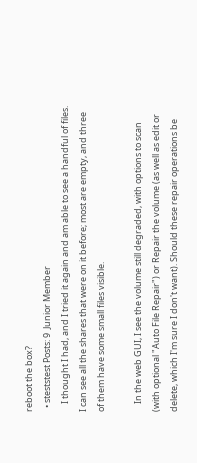reboot the box?
  • steststest Posts: 9  Junior Member
    I thought I had, and I tried it again and am able to see a handful of files. I can see all the shares that were on it before; most are empty, and three of them have some small files visible.

    In the web GUI, I see the volume still degraded, with options to scan (with optional "Auto File Repair") or Repair the volume (as well as edit or delete, which I'm sure I don't want). Should these repair operations be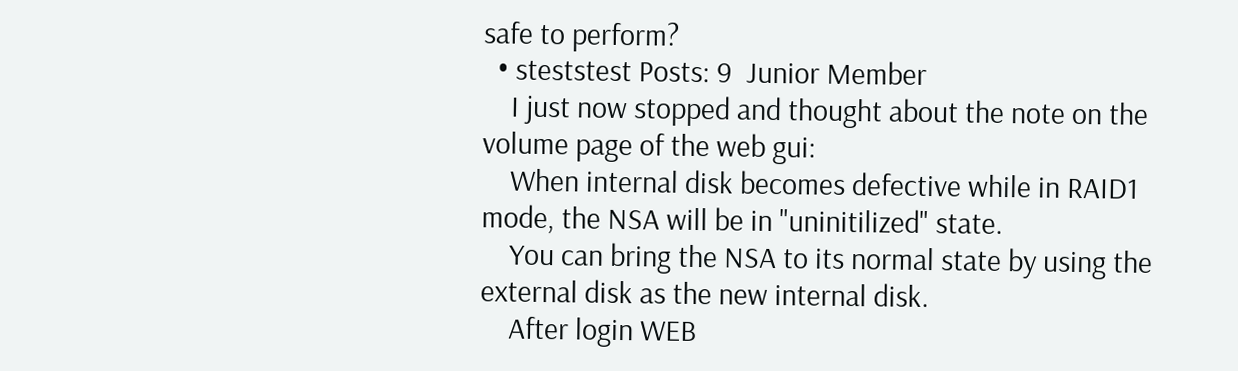safe to perform?
  • steststest Posts: 9  Junior Member
    I just now stopped and thought about the note on the volume page of the web gui:
    When internal disk becomes defective while in RAID1 mode, the NSA will be in "uninitilized" state.
    You can bring the NSA to its normal state by using the external disk as the new internal disk.
    After login WEB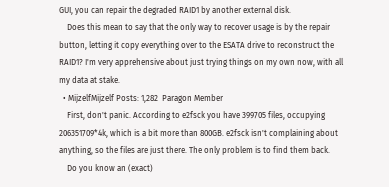GUI, you can repair the degraded RAID1 by another external disk.
    Does this mean to say that the only way to recover usage is by the repair button, letting it copy everything over to the ESATA drive to reconstruct the RAID1? I'm very apprehensive about just trying things on my own now, with all my data at stake.
  • MijzelfMijzelf Posts: 1,282  Paragon Member
    First, don't panic. According to e2fsck you have 399705 files, occupying 206351709*4k, which is a bit more than 800GB. e2fsck isn't complaining about anything, so the files are just there. The only problem is to find them back.
    Do you know an (exact)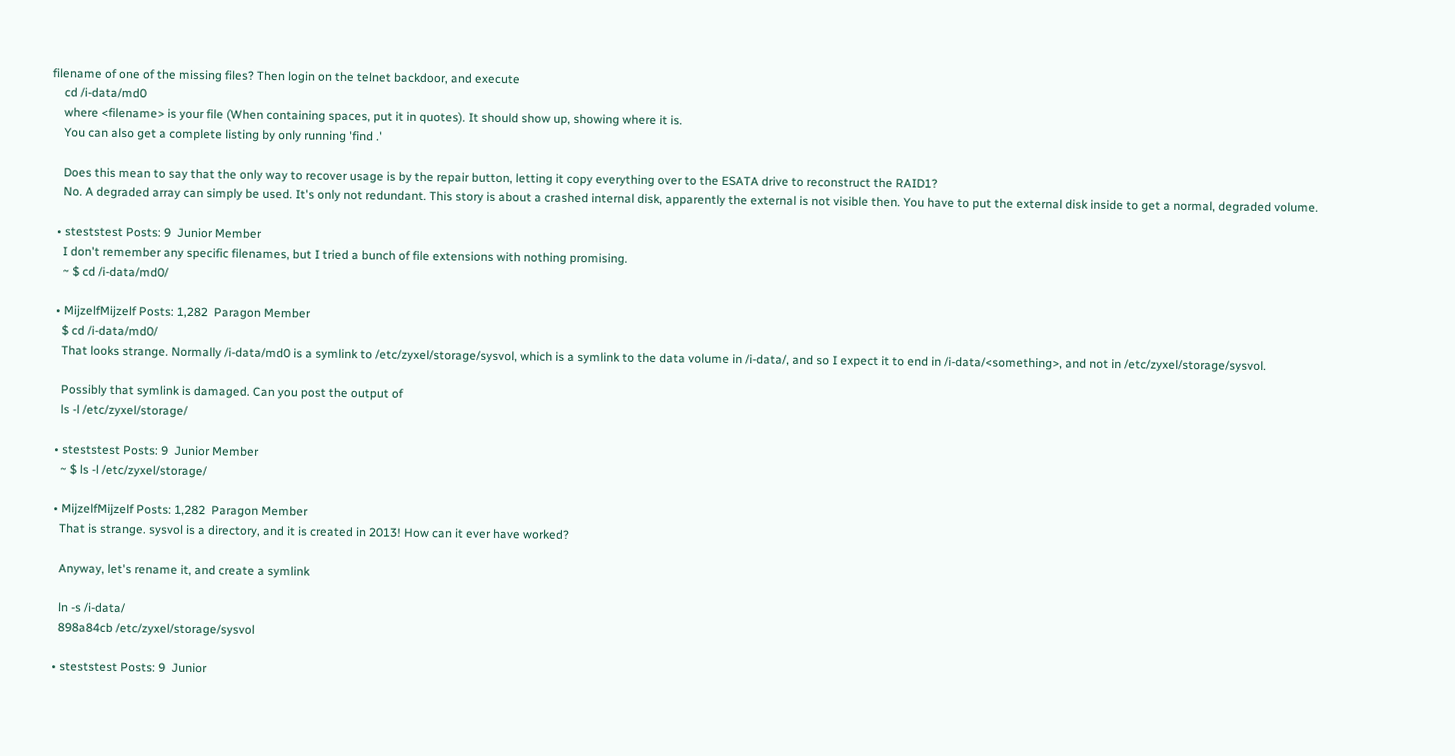filename of one of the missing files? Then login on the telnet backdoor, and execute
    cd /i-data/md0
    where <filename> is your file (When containing spaces, put it in quotes). It should show up, showing where it is.
    You can also get a complete listing by only running 'find .'

    Does this mean to say that the only way to recover usage is by the repair button, letting it copy everything over to the ESATA drive to reconstruct the RAID1?
    No. A degraded array can simply be used. It's only not redundant. This story is about a crashed internal disk, apparently the external is not visible then. You have to put the external disk inside to get a normal, degraded volume.

  • steststest Posts: 9  Junior Member
    I don't remember any specific filenames, but I tried a bunch of file extensions with nothing promising.
    ~ $ cd /i-data/md0/

  • MijzelfMijzelf Posts: 1,282  Paragon Member
    $ cd /i-data/md0/
    That looks strange. Normally /i-data/md0 is a symlink to /etc/zyxel/storage/sysvol, which is a symlink to the data volume in /i-data/, and so I expect it to end in /i-data/<something>, and not in /etc/zyxel/storage/sysvol.

    Possibly that symlink is damaged. Can you post the output of
    ls -l /etc/zyxel/storage/

  • steststest Posts: 9  Junior Member
    ~ $ ls -l /etc/zyxel/storage/

  • MijzelfMijzelf Posts: 1,282  Paragon Member
    That is strange. sysvol is a directory, and it is created in 2013! How can it ever have worked?

    Anyway, let's rename it, and create a symlink

    ln -s /i-data/
    898a84cb /etc/zyxel/storage/sysvol

  • steststest Posts: 9  Junior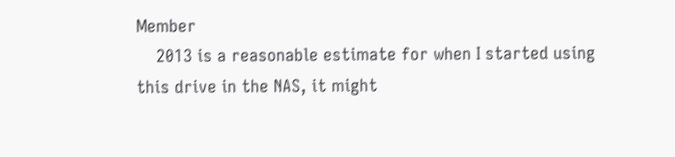Member
    2013 is a reasonable estimate for when I started using this drive in the NAS, it might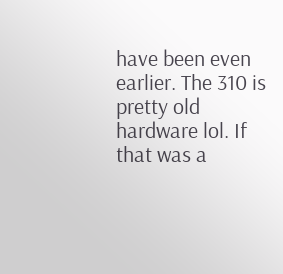have been even earlier. The 310 is pretty old hardware lol. If that was a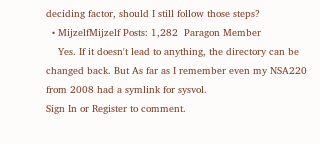deciding factor, should I still follow those steps?
  • MijzelfMijzelf Posts: 1,282  Paragon Member
    Yes. If it doesn't lead to anything, the directory can be changed back. But As far as I remember even my NSA220 from 2008 had a symlink for sysvol.
Sign In or Register to comment.